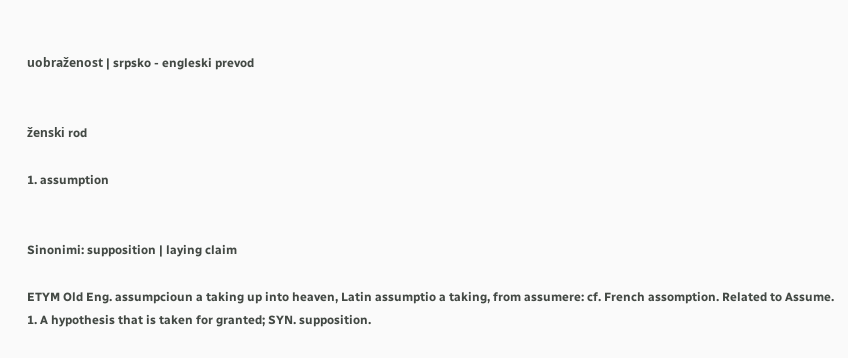uobraženost | srpsko - engleski prevod


ženski rod

1. assumption


Sinonimi: supposition | laying claim

ETYM Old Eng. assumpcioun a taking up into heaven, Latin assumptio a taking, from assumere: cf. French assomption. Related to Assume.
1. A hypothesis that is taken for granted; SYN. supposition.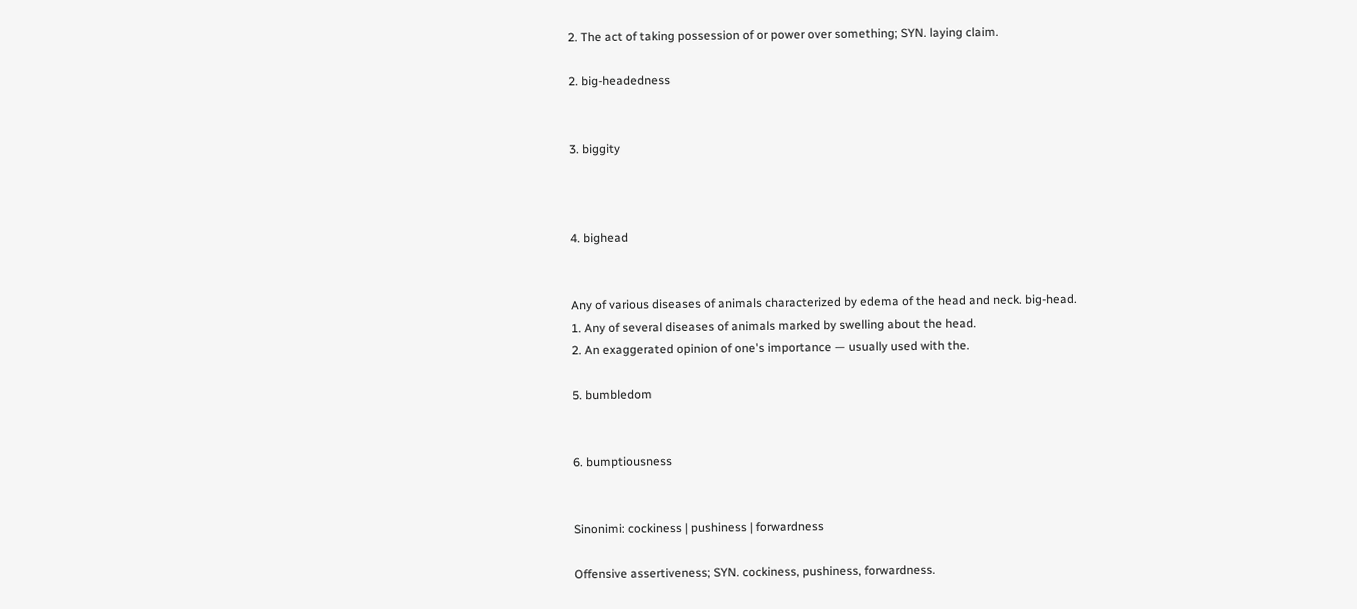2. The act of taking possession of or power over something; SYN. laying claim.

2. big-headedness


3. biggity



4. bighead


Any of various diseases of animals characterized by edema of the head and neck. big-head.
1. Any of several diseases of animals marked by swelling about the head.
2. An exaggerated opinion of one's importance — usually used with the.

5. bumbledom


6. bumptiousness


Sinonimi: cockiness | pushiness | forwardness

Offensive assertiveness; SYN. cockiness, pushiness, forwardness.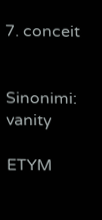7. conceit


Sinonimi: vanity

ETYM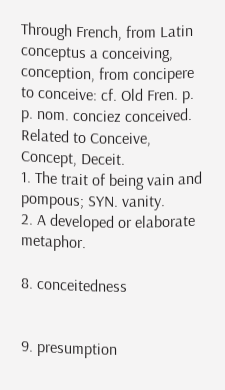Through French, from Latin conceptus a conceiving, conception, from concipere to conceive: cf. Old Fren. p. p. nom. conciez conceived. Related to Conceive, Concept, Deceit.
1. The trait of being vain and pompous; SYN. vanity.
2. A developed or elaborate metaphor.

8. conceitedness


9. presumption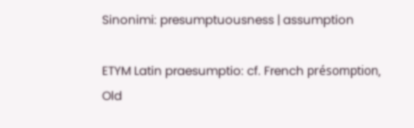Sinonimi: presumptuousness | assumption

ETYM Latin praesumptio: cf. French présomption, Old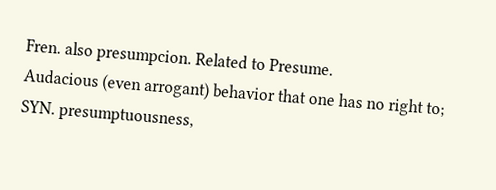Fren. also presumpcion. Related to Presume.
Audacious (even arrogant) behavior that one has no right to; SYN. presumptuousness,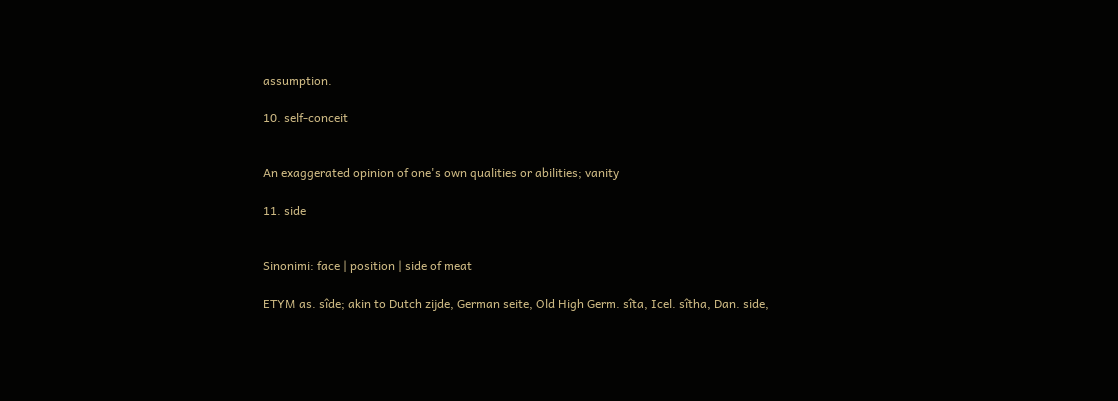assumption.

10. self-conceit


An exaggerated opinion of one's own qualities or abilities; vanity

11. side


Sinonimi: face | position | side of meat

ETYM as. sîde; akin to Dutch zijde, German seite, Old High Germ. sîta, Icel. sîtha, Dan. side,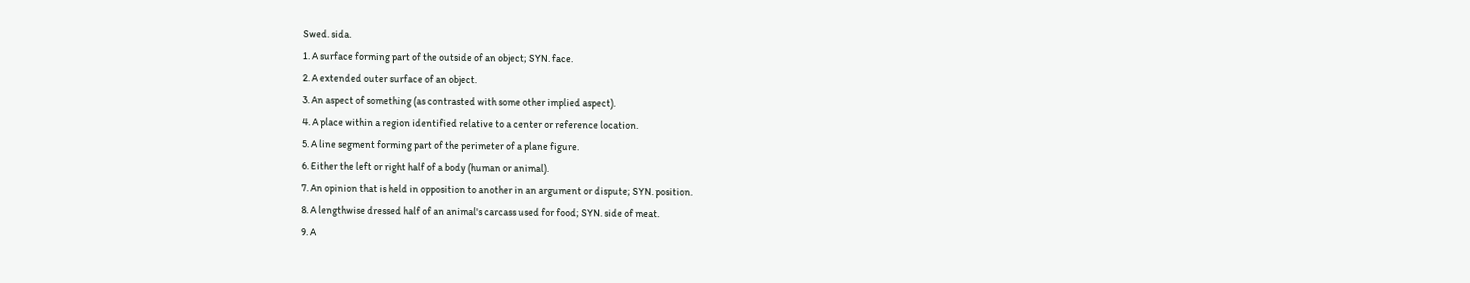Swed. sida.
1. A surface forming part of the outside of an object; SYN. face.
2. A extended outer surface of an object.
3. An aspect of something (as contrasted with some other implied aspect).
4. A place within a region identified relative to a center or reference location.
5. A line segment forming part of the perimeter of a plane figure.
6. Either the left or right half of a body (human or animal).
7. An opinion that is held in opposition to another in an argument or dispute; SYN. position.
8. A lengthwise dressed half of an animal's carcass used for food; SYN. side of meat.
9. A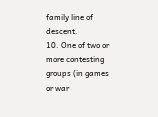family line of descent.
10. One of two or more contesting groups (in games or war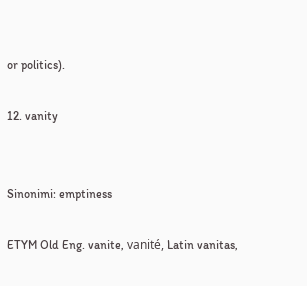or politics).

12. vanity


Sinonimi: emptiness

ETYM Old Eng. vanite, vanité, Latin vanitas,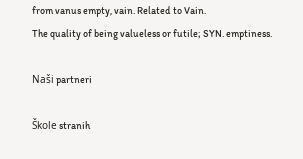from vanus empty, vain. Related to Vain.
The quality of being valueless or futile; SYN. emptiness.

Naši partneri

Škole stranih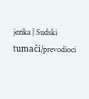jezika | Sudski tumači/prevodioci